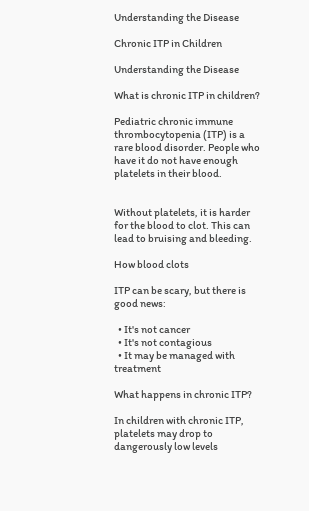Understanding the Disease

Chronic ITP in Children

Understanding the Disease

What is chronic ITP in children?

Pediatric chronic immune thrombocytopenia (ITP) is a rare blood disorder. People who have it do not have enough platelets in their blood.


Without platelets, it is harder for the blood to clot. This can lead to bruising and bleeding.

How blood clots

ITP can be scary, but there is good news:

  • It's not cancer
  • It's not contagious
  • It may be managed with treatment

What happens in chronic ITP?

In children with chronic ITP, platelets may drop to dangerously low levels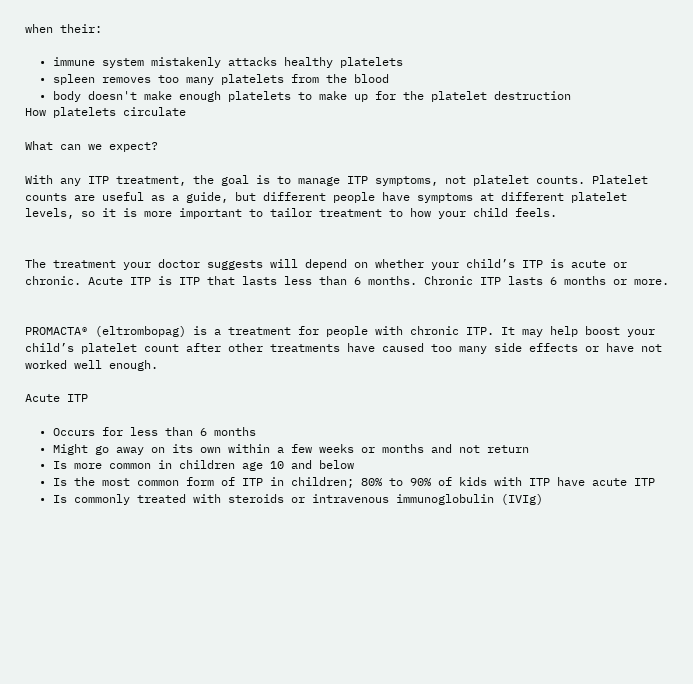when their:

  • immune system mistakenly attacks healthy platelets
  • spleen removes too many platelets from the blood
  • body doesn't make enough platelets to make up for the platelet destruction
How platelets circulate

What can we expect?

With any ITP treatment, the goal is to manage ITP symptoms, not platelet counts. Platelet counts are useful as a guide, but different people have symptoms at different platelet levels, so it is more important to tailor treatment to how your child feels.


The treatment your doctor suggests will depend on whether your child’s ITP is acute or chronic. Acute ITP is ITP that lasts less than 6 months. Chronic ITP lasts 6 months or more.


PROMACTA® (eltrombopag) is a treatment for people with chronic ITP. It may help boost your child’s platelet count after other treatments have caused too many side effects or have not worked well enough.

Acute ITP

  • Occurs for less than 6 months
  • Might go away on its own within a few weeks or months and not return
  • Is more common in children age 10 and below
  • Is the most common form of ITP in children; 80% to 90% of kids with ITP have acute ITP
  • Is commonly treated with steroids or intravenous immunoglobulin (IVIg)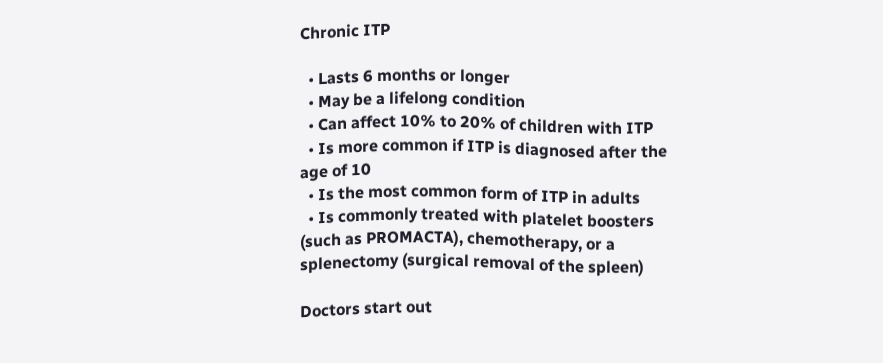Chronic ITP

  • Lasts 6 months or longer
  • May be a lifelong condition
  • Can affect 10% to 20% of children with ITP
  • Is more common if ITP is diagnosed after the age of 10
  • Is the most common form of ITP in adults
  • Is commonly treated with platelet boosters (such as PROMACTA), chemotherapy, or a splenectomy (surgical removal of the spleen)

Doctors start out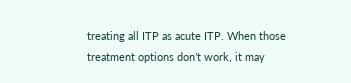treating all ITP as acute ITP. When those treatment options don’t work, it may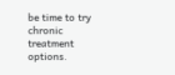be time to try chronic treatment options.